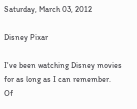Saturday, March 03, 2012

Disney Pixar

I've been watching Disney movies for as long as I can remember.
Of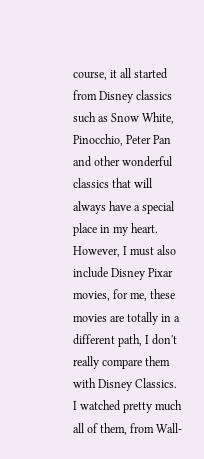course, it all started from Disney classics such as Snow White, Pinocchio, Peter Pan and other wonderful classics that will always have a special place in my heart.
However, I must also include Disney Pixar movies, for me, these movies are totally in a different path, I don't really compare them with Disney Classics.
I watched pretty much all of them, from Wall-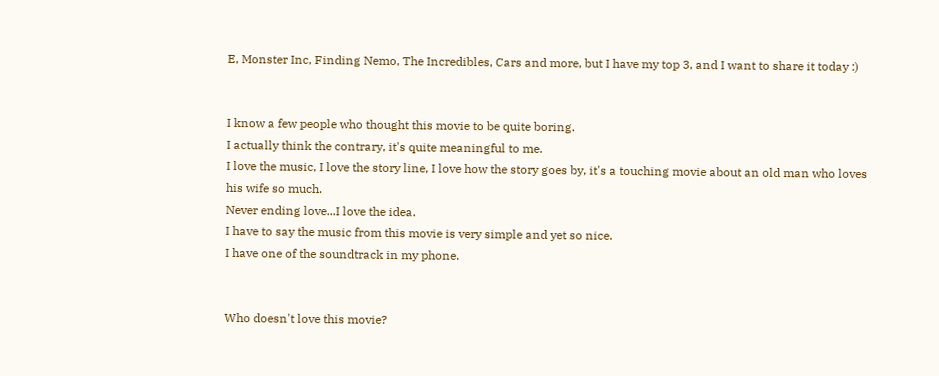E, Monster Inc, Finding Nemo, The Incredibles, Cars and more, but I have my top 3, and I want to share it today :)


I know a few people who thought this movie to be quite boring.
I actually think the contrary, it's quite meaningful to me.
I love the music, I love the story line, I love how the story goes by, it's a touching movie about an old man who loves his wife so much.
Never ending love...I love the idea.
I have to say the music from this movie is very simple and yet so nice.
I have one of the soundtrack in my phone.


Who doesn't love this movie?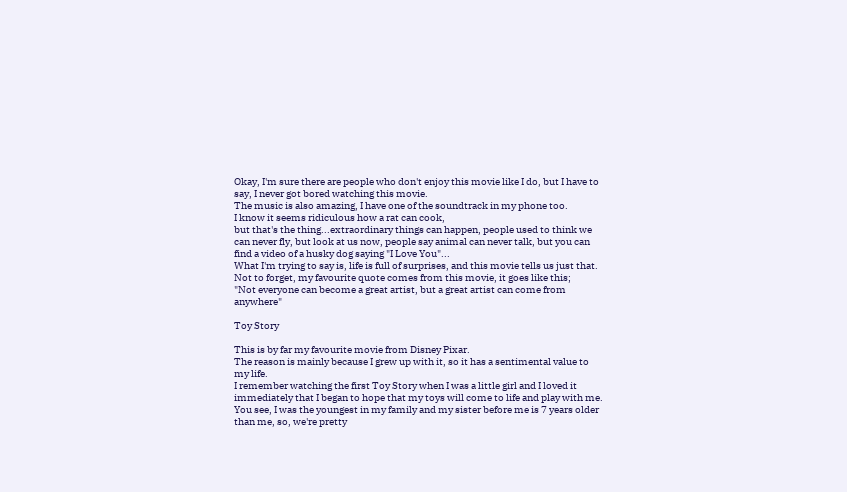Okay, I'm sure there are people who don't enjoy this movie like I do, but I have to say, I never got bored watching this movie.
The music is also amazing, I have one of the soundtrack in my phone too.
I know it seems ridiculous how a rat can cook,
but that's the thing...extraordinary things can happen, people used to think we can never fly, but look at us now, people say animal can never talk, but you can find a video of a husky dog saying "I Love You"...
What I'm trying to say is, life is full of surprises, and this movie tells us just that.
Not to forget, my favourite quote comes from this movie, it goes like this;
"Not everyone can become a great artist, but a great artist can come from anywhere"

Toy Story

This is by far my favourite movie from Disney Pixar.
The reason is mainly because I grew up with it, so it has a sentimental value to my life.
I remember watching the first Toy Story when I was a little girl and I loved it immediately that I began to hope that my toys will come to life and play with me.
You see, I was the youngest in my family and my sister before me is 7 years older than me, so, we're pretty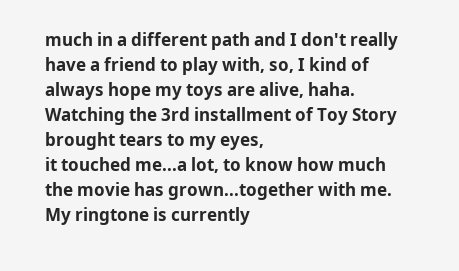much in a different path and I don't really have a friend to play with, so, I kind of always hope my toys are alive, haha.
Watching the 3rd installment of Toy Story brought tears to my eyes,
it touched me...a lot, to know how much the movie has grown...together with me.
My ringtone is currently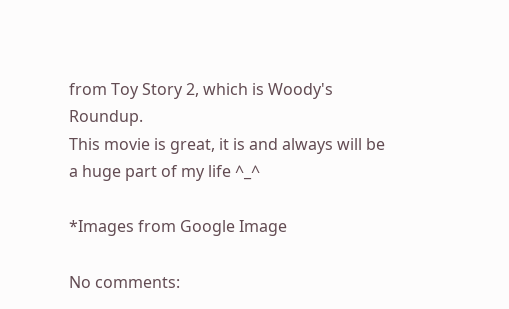from Toy Story 2, which is Woody's Roundup.
This movie is great, it is and always will be a huge part of my life ^_^

*Images from Google Image

No comments: